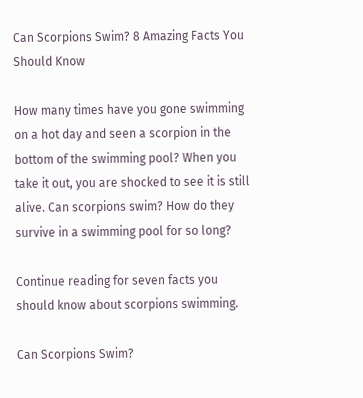Can Scorpions Swim? 8 Amazing Facts You Should Know

How many times have you gone swimming on a hot day and seen a scorpion in the bottom of the swimming pool? When you take it out, you are shocked to see it is still alive. Can scorpions swim? How do they survive in a swimming pool for so long?

Continue reading for seven facts you should know about scorpions swimming.

Can Scorpions Swim?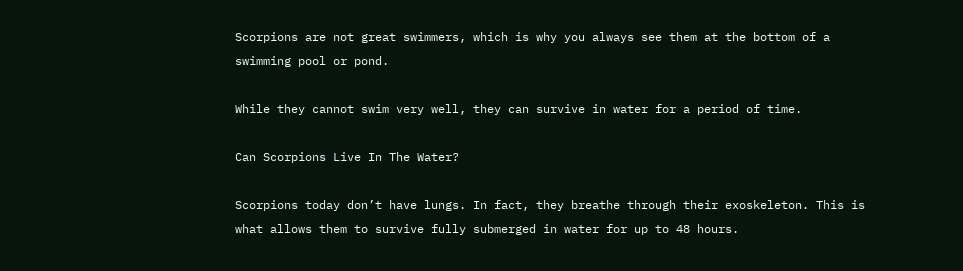Scorpions are not great swimmers, which is why you always see them at the bottom of a swimming pool or pond.

While they cannot swim very well, they can survive in water for a period of time.

Can Scorpions Live In The Water?

Scorpions today don’t have lungs. In fact, they breathe through their exoskeleton. This is what allows them to survive fully submerged in water for up to 48 hours.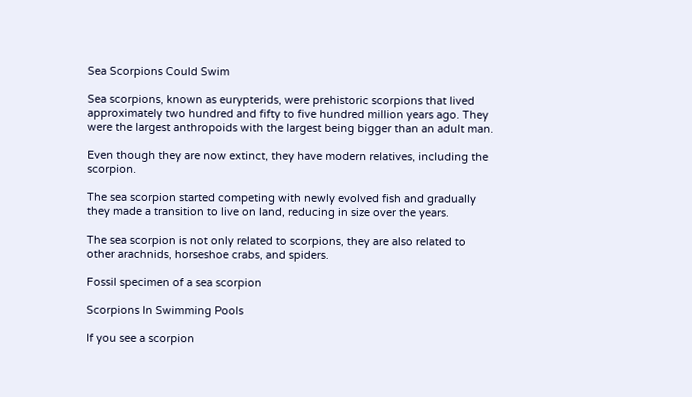Sea Scorpions Could Swim

Sea scorpions, known as eurypterids, were prehistoric scorpions that lived approximately two hundred and fifty to five hundred million years ago. They were the largest anthropoids with the largest being bigger than an adult man.

Even though they are now extinct, they have modern relatives, including the scorpion.

The sea scorpion started competing with newly evolved fish and gradually they made a transition to live on land, reducing in size over the years.

The sea scorpion is not only related to scorpions, they are also related to other arachnids, horseshoe crabs, and spiders.

Fossil specimen of a sea scorpion

Scorpions In Swimming Pools

If you see a scorpion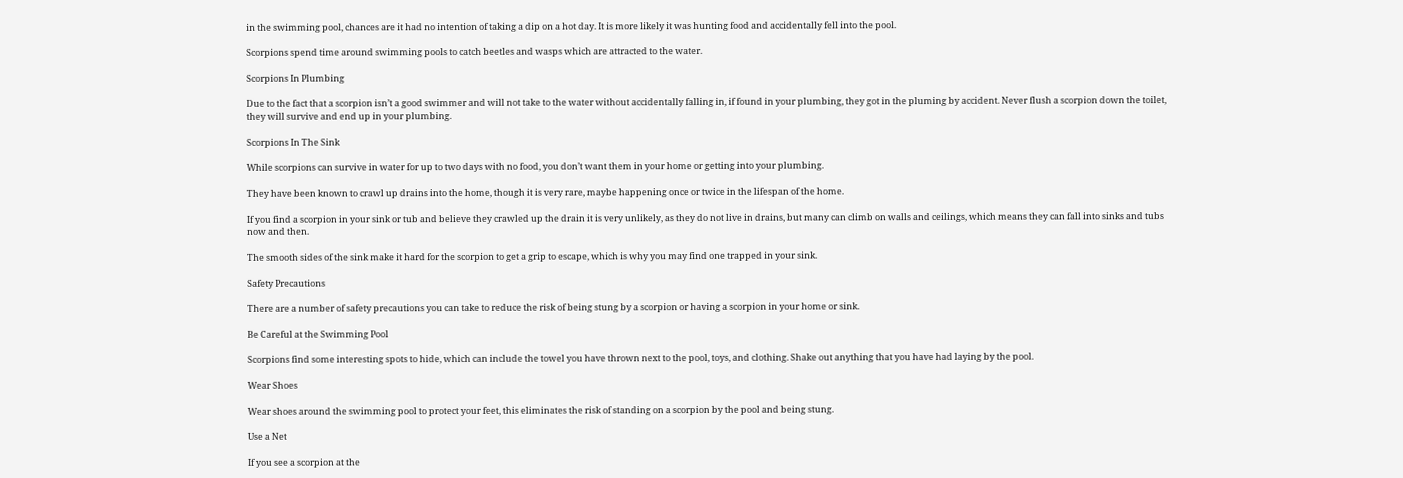in the swimming pool, chances are it had no intention of taking a dip on a hot day. It is more likely it was hunting food and accidentally fell into the pool.

Scorpions spend time around swimming pools to catch beetles and wasps which are attracted to the water.

Scorpions In Plumbing

Due to the fact that a scorpion isn’t a good swimmer and will not take to the water without accidentally falling in, if found in your plumbing, they got in the pluming by accident. Never flush a scorpion down the toilet, they will survive and end up in your plumbing.

Scorpions In The Sink

While scorpions can survive in water for up to two days with no food, you don’t want them in your home or getting into your plumbing.

They have been known to crawl up drains into the home, though it is very rare, maybe happening once or twice in the lifespan of the home.

If you find a scorpion in your sink or tub and believe they crawled up the drain it is very unlikely, as they do not live in drains, but many can climb on walls and ceilings, which means they can fall into sinks and tubs now and then.

The smooth sides of the sink make it hard for the scorpion to get a grip to escape, which is why you may find one trapped in your sink.

Safety Precautions

There are a number of safety precautions you can take to reduce the risk of being stung by a scorpion or having a scorpion in your home or sink.

Be Careful at the Swimming Pool

Scorpions find some interesting spots to hide, which can include the towel you have thrown next to the pool, toys, and clothing. Shake out anything that you have had laying by the pool.

Wear Shoes

Wear shoes around the swimming pool to protect your feet, this eliminates the risk of standing on a scorpion by the pool and being stung.

Use a Net

If you see a scorpion at the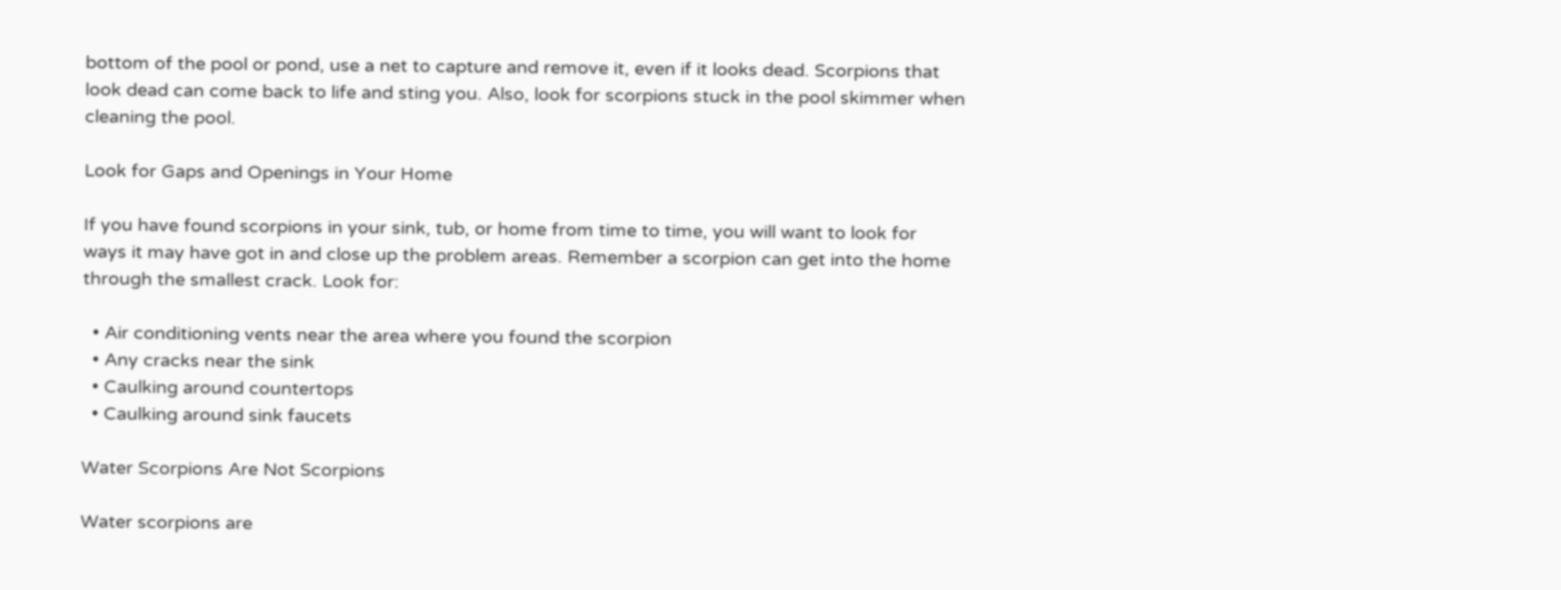bottom of the pool or pond, use a net to capture and remove it, even if it looks dead. Scorpions that look dead can come back to life and sting you. Also, look for scorpions stuck in the pool skimmer when cleaning the pool.

Look for Gaps and Openings in Your Home

If you have found scorpions in your sink, tub, or home from time to time, you will want to look for ways it may have got in and close up the problem areas. Remember a scorpion can get into the home through the smallest crack. Look for:

  • Air conditioning vents near the area where you found the scorpion
  • Any cracks near the sink
  • Caulking around countertops
  • Caulking around sink faucets

Water Scorpions Are Not Scorpions

Water scorpions are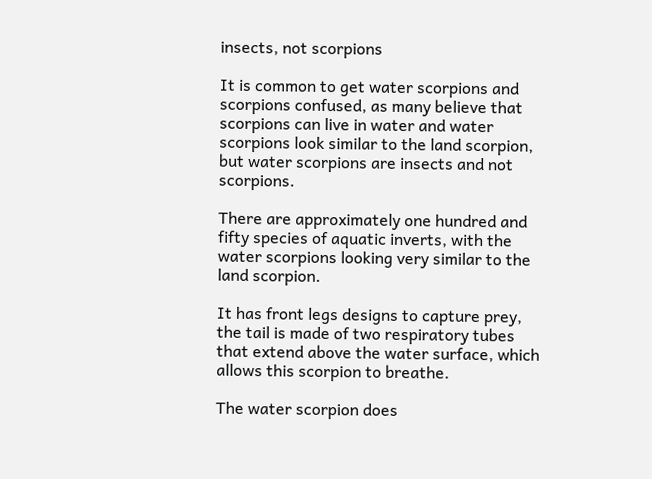insects, not scorpions

It is common to get water scorpions and scorpions confused, as many believe that scorpions can live in water and water scorpions look similar to the land scorpion, but water scorpions are insects and not scorpions.

There are approximately one hundred and fifty species of aquatic inverts, with the water scorpions looking very similar to the land scorpion.

It has front legs designs to capture prey, the tail is made of two respiratory tubes that extend above the water surface, which allows this scorpion to breathe.

The water scorpion does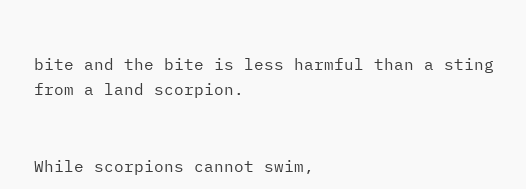bite and the bite is less harmful than a sting from a land scorpion.


While scorpions cannot swim,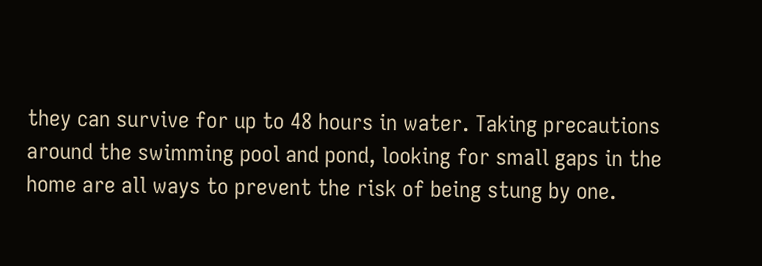they can survive for up to 48 hours in water. Taking precautions around the swimming pool and pond, looking for small gaps in the home are all ways to prevent the risk of being stung by one.